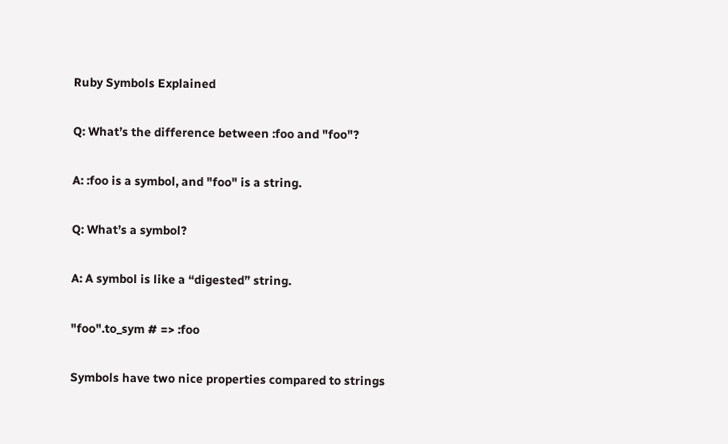Ruby Symbols Explained

Q: What’s the difference between :foo and "foo"?

A: :foo is a symbol, and "foo" is a string.

Q: What’s a symbol?

A: A symbol is like a “digested” string.

"foo".to_sym # => :foo

Symbols have two nice properties compared to strings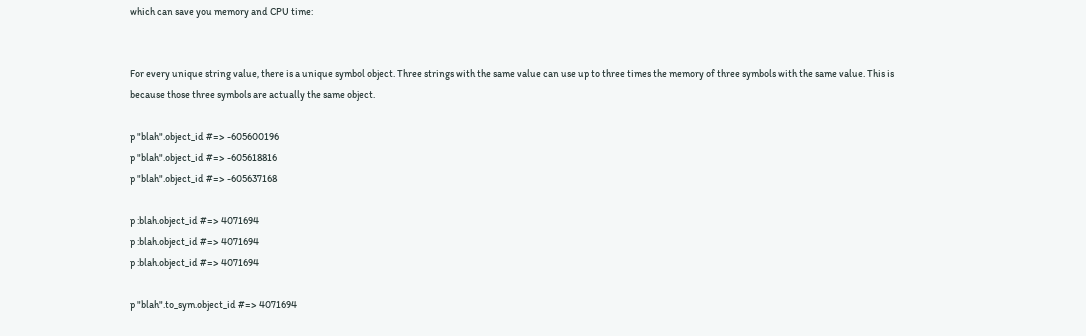which can save you memory and CPU time:


For every unique string value, there is a unique symbol object. Three strings with the same value can use up to three times the memory of three symbols with the same value. This is because those three symbols are actually the same object.

p "blah".object_id #=> -605600196
p "blah".object_id #=> -605618816
p "blah".object_id #=> -605637168

p :blah.object_id #=> 4071694
p :blah.object_id #=> 4071694
p :blah.object_id #=> 4071694

p "blah".to_sym.object_id #=> 4071694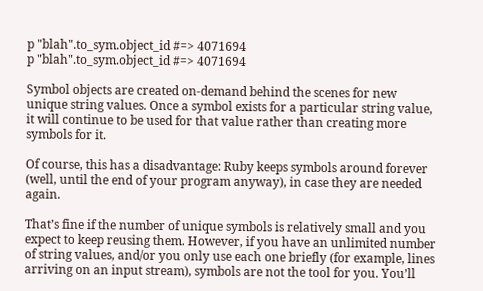p "blah".to_sym.object_id #=> 4071694
p "blah".to_sym.object_id #=> 4071694

Symbol objects are created on-demand behind the scenes for new unique string values. Once a symbol exists for a particular string value, it will continue to be used for that value rather than creating more symbols for it.

Of course, this has a disadvantage: Ruby keeps symbols around forever (well, until the end of your program anyway), in case they are needed again.

That’s fine if the number of unique symbols is relatively small and you expect to keep reusing them. However, if you have an unlimited number of string values, and/or you only use each one briefly (for example, lines arriving on an input stream), symbols are not the tool for you. You’ll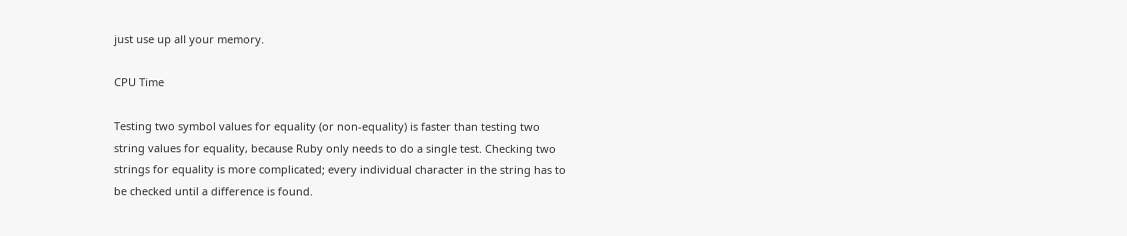just use up all your memory.

CPU Time

Testing two symbol values for equality (or non-equality) is faster than testing two string values for equality, because Ruby only needs to do a single test. Checking two strings for equality is more complicated; every individual character in the string has to be checked until a difference is found.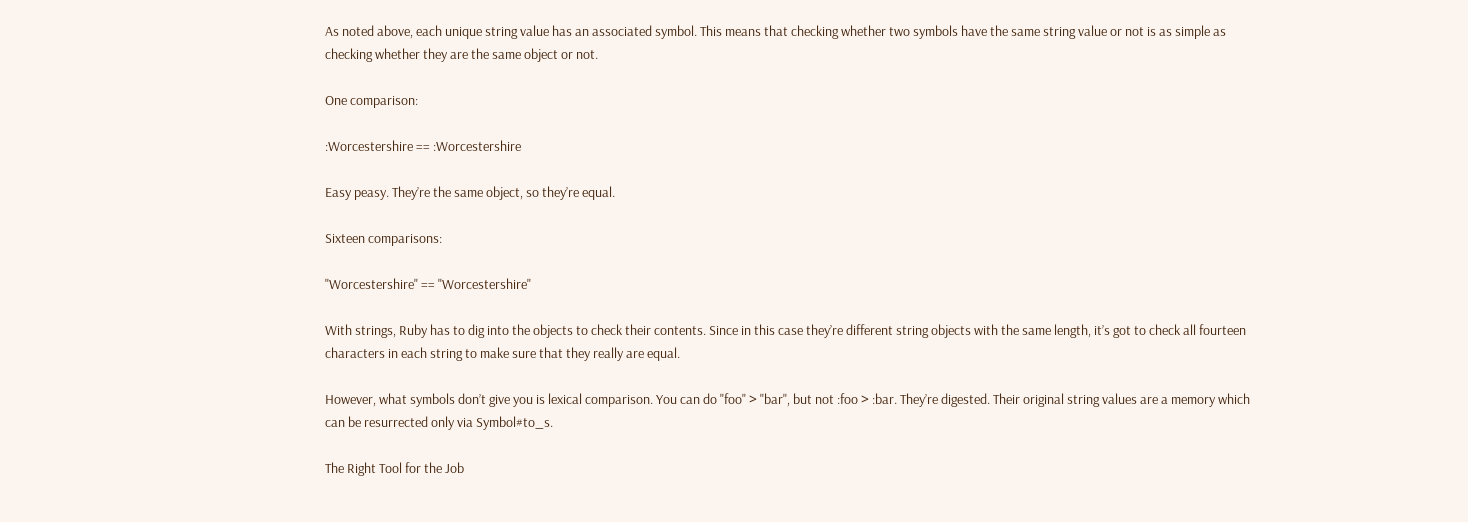As noted above, each unique string value has an associated symbol. This means that checking whether two symbols have the same string value or not is as simple as checking whether they are the same object or not.

One comparison:

:Worcestershire == :Worcestershire

Easy peasy. They’re the same object, so they’re equal.

Sixteen comparisons:

"Worcestershire" == "Worcestershire"

With strings, Ruby has to dig into the objects to check their contents. Since in this case they’re different string objects with the same length, it’s got to check all fourteen characters in each string to make sure that they really are equal.

However, what symbols don’t give you is lexical comparison. You can do "foo" > "bar", but not :foo > :bar. They’re digested. Their original string values are a memory which can be resurrected only via Symbol#to_s.

The Right Tool for the Job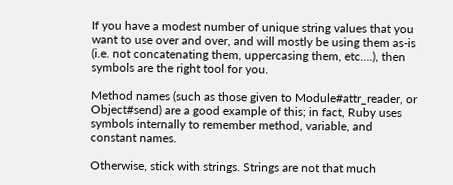If you have a modest number of unique string values that you want to use over and over, and will mostly be using them as-is (i.e. not concatenating them, uppercasing them, etc….), then symbols are the right tool for you.

Method names (such as those given to Module#attr_reader, or Object#send) are a good example of this; in fact, Ruby uses symbols internally to remember method, variable, and constant names.

Otherwise, stick with strings. Strings are not that much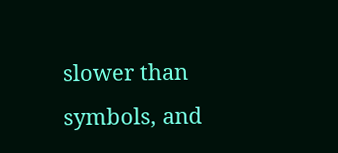slower than symbols, and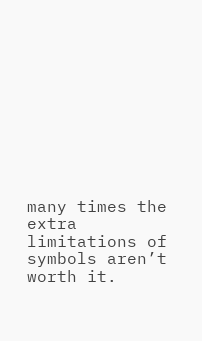many times the extra limitations of symbols aren’t worth it.